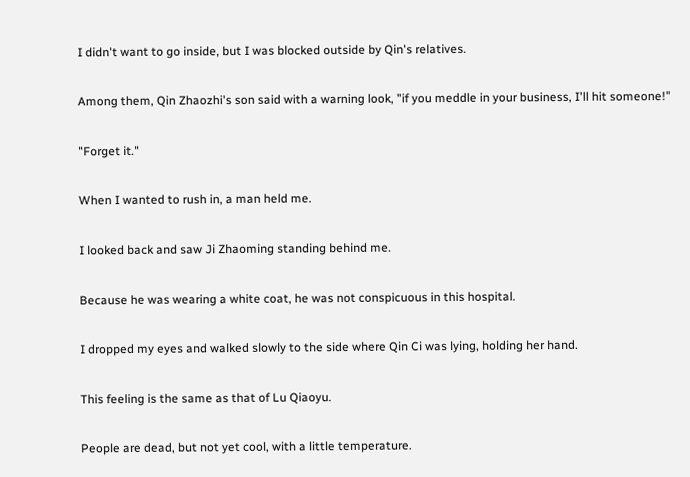I didn't want to go inside, but I was blocked outside by Qin's relatives.

Among them, Qin Zhaozhi's son said with a warning look, "if you meddle in your business, I'll hit someone!"

"Forget it."

When I wanted to rush in, a man held me.

I looked back and saw Ji Zhaoming standing behind me.

Because he was wearing a white coat, he was not conspicuous in this hospital.

I dropped my eyes and walked slowly to the side where Qin Ci was lying, holding her hand.

This feeling is the same as that of Lu Qiaoyu.

People are dead, but not yet cool, with a little temperature.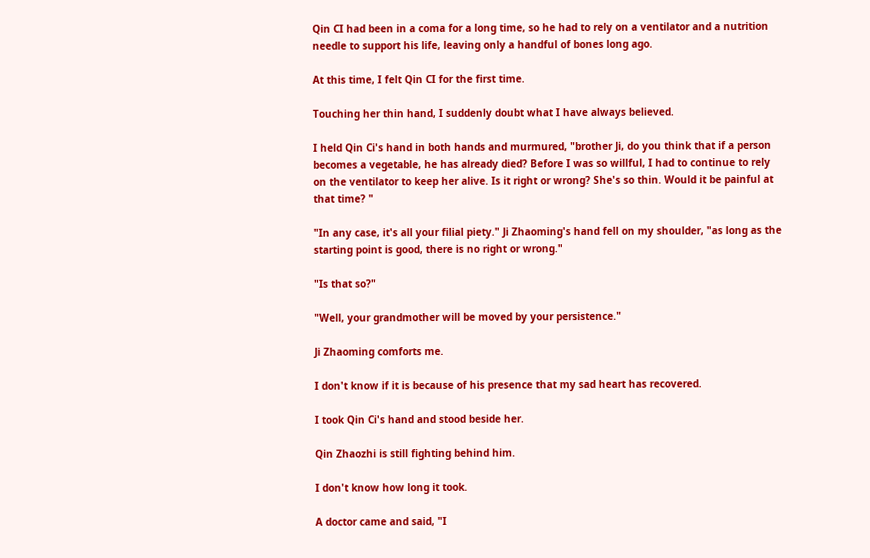Qin CI had been in a coma for a long time, so he had to rely on a ventilator and a nutrition needle to support his life, leaving only a handful of bones long ago.

At this time, I felt Qin CI for the first time.

Touching her thin hand, I suddenly doubt what I have always believed.

I held Qin Ci's hand in both hands and murmured, "brother Ji, do you think that if a person becomes a vegetable, he has already died? Before I was so willful, I had to continue to rely on the ventilator to keep her alive. Is it right or wrong? She's so thin. Would it be painful at that time? "

"In any case, it's all your filial piety." Ji Zhaoming's hand fell on my shoulder, "as long as the starting point is good, there is no right or wrong."

"Is that so?"

"Well, your grandmother will be moved by your persistence."

Ji Zhaoming comforts me.

I don't know if it is because of his presence that my sad heart has recovered.

I took Qin Ci's hand and stood beside her.

Qin Zhaozhi is still fighting behind him.

I don't know how long it took.

A doctor came and said, "I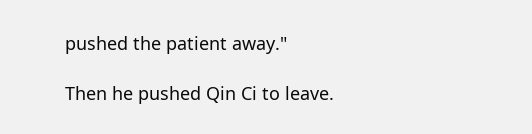pushed the patient away."

Then he pushed Qin Ci to leave.